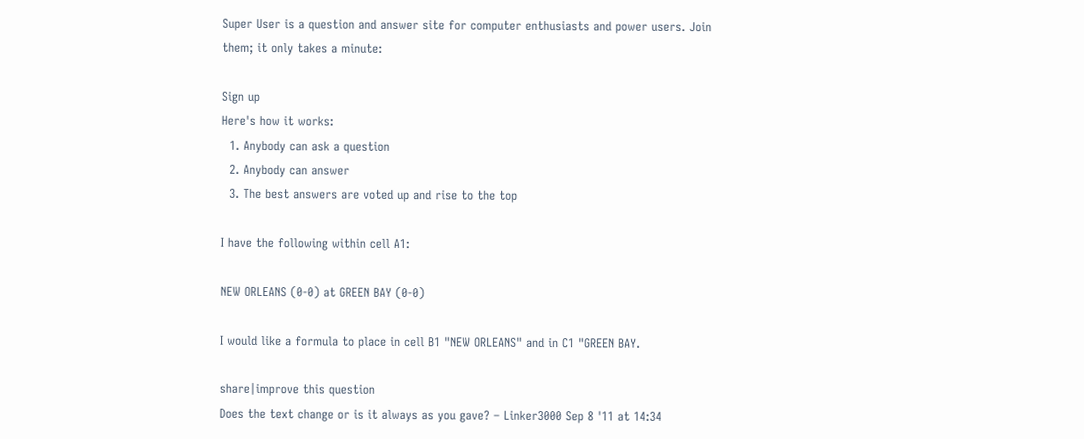Super User is a question and answer site for computer enthusiasts and power users. Join them; it only takes a minute:

Sign up
Here's how it works:
  1. Anybody can ask a question
  2. Anybody can answer
  3. The best answers are voted up and rise to the top

I have the following within cell A1:

NEW ORLEANS (0-0) at GREEN BAY (0-0)

I would like a formula to place in cell B1 "NEW ORLEANS" and in C1 "GREEN BAY.

share|improve this question
Does the text change or is it always as you gave? – Linker3000 Sep 8 '11 at 14:34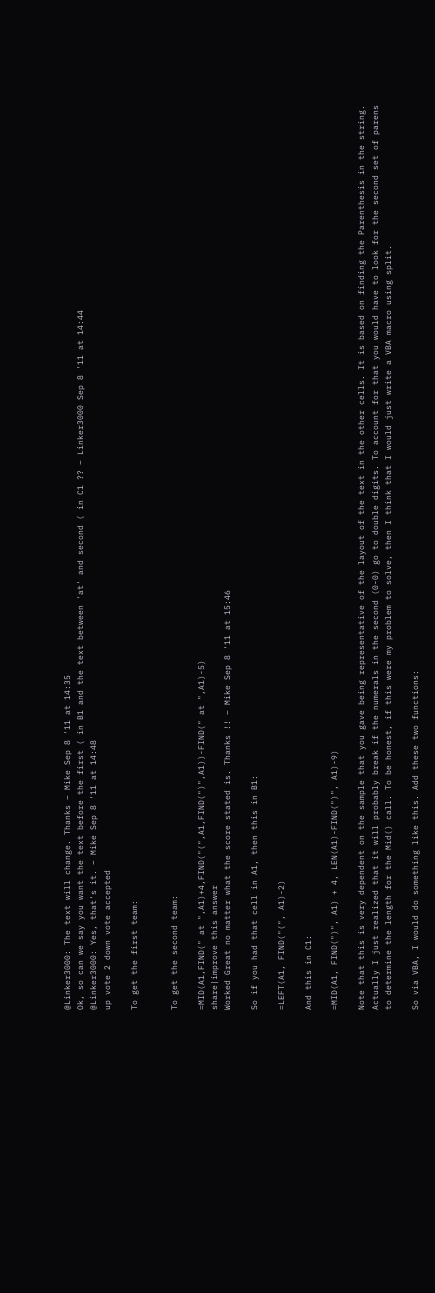@Linker3000: The text will change. Thanks – Mike Sep 8 '11 at 14:35
Ok, so can we say you want the text before the first ( in B1 and the text between 'at' and second ( in C1 ?? – Linker3000 Sep 8 '11 at 14:44
@Linker3000: Yes, that's it. – Mike Sep 8 '11 at 14:48
up vote 2 down vote accepted

To get the first team:


To get the second team:

=MID(A1,FIND(" at ",A1)+4,FIND("(",A1,FIND(")",A1))-FIND(" at ",A1)-5)
share|improve this answer
Worked Great no matter what the score stated is. Thanks !! – Mike Sep 8 '11 at 15:46

So if you had that cell in A1, then this in B1:

=LEFT(A1, FIND("(", A1)-2)

And this in C1:

=MID(A1, FIND(")", A1) + 4, LEN(A1)-FIND(")", A1)-9)

Note that this is very dependent on the sample that you gave being representative of the layout of the text in the other cells. It is based on finding the Parenthesis in the string. Actually I just realized that it will probably break if the numerals in the second (0-0) go to double digits. To account for that you would have to look for the second set of parens to determine the length for the Mid() call. To be honest, if this were my problem to solve, then I think that I would just write a VBA macro using split.

So via VBA, I would do something like this. Add these two functions: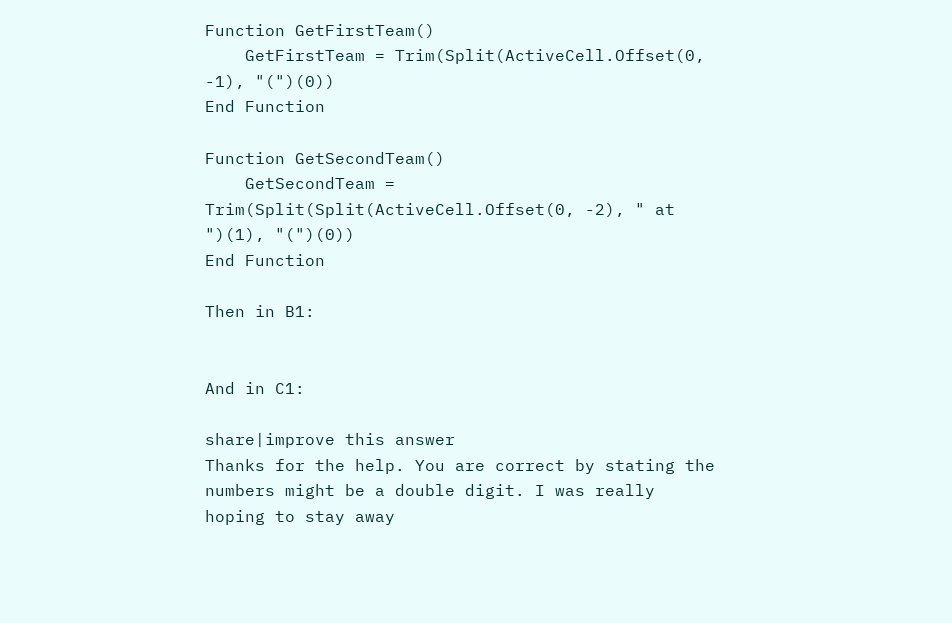Function GetFirstTeam()
    GetFirstTeam = Trim(Split(ActiveCell.Offset(0, -1), "(")(0))
End Function

Function GetSecondTeam()
    GetSecondTeam = Trim(Split(Split(ActiveCell.Offset(0, -2), " at ")(1), "(")(0))
End Function

Then in B1:


And in C1:

share|improve this answer
Thanks for the help. You are correct by stating the numbers might be a double digit. I was really hoping to stay away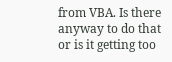from VBA. Is there anyway to do that or is it getting too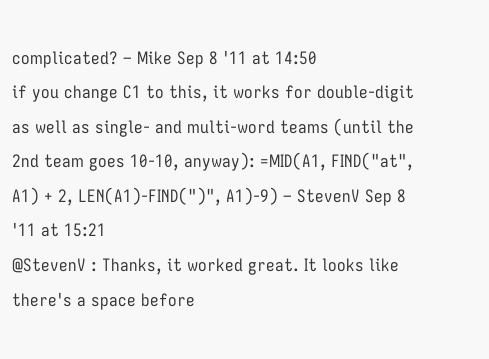complicated? – Mike Sep 8 '11 at 14:50
if you change C1 to this, it works for double-digit as well as single- and multi-word teams (until the 2nd team goes 10-10, anyway): =MID(A1, FIND("at", A1) + 2, LEN(A1)-FIND(")", A1)-9) – StevenV Sep 8 '11 at 15:21
@StevenV : Thanks, it worked great. It looks like there's a space before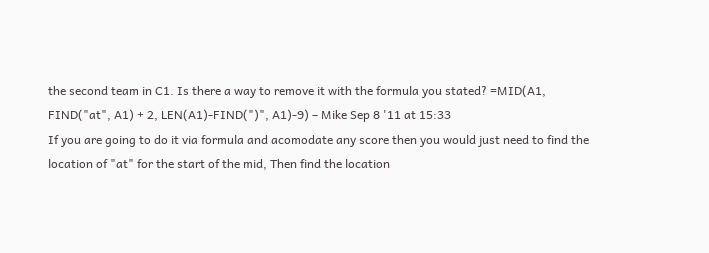the second team in C1. Is there a way to remove it with the formula you stated? =MID(A1, FIND("at", A1) + 2, LEN(A1)-FIND(")", A1)-9) – Mike Sep 8 '11 at 15:33
If you are going to do it via formula and acomodate any score then you would just need to find the location of "at" for the start of the mid, Then find the location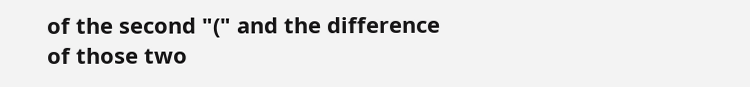of the second "(" and the difference of those two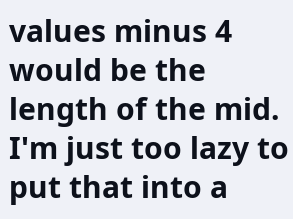values minus 4 would be the length of the mid. I'm just too lazy to put that into a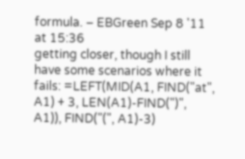formula. – EBGreen Sep 8 '11 at 15:36
getting closer, though I still have some scenarios where it fails: =LEFT(MID(A1, FIND("at", A1) + 3, LEN(A1)-FIND(")", A1)), FIND("(", A1)-3)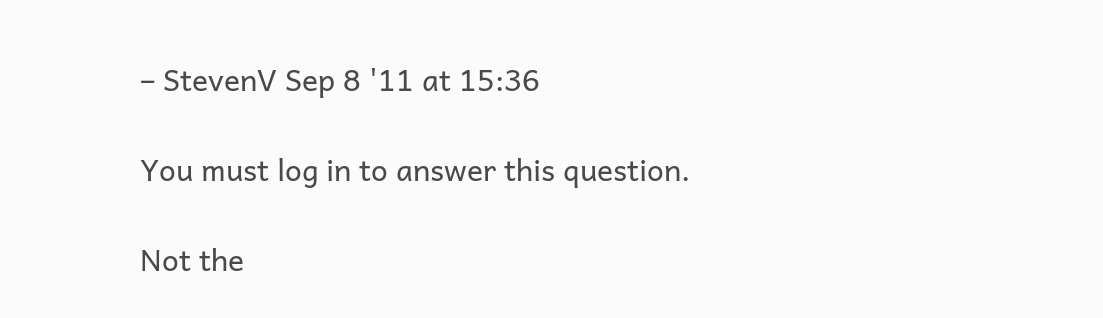– StevenV Sep 8 '11 at 15:36

You must log in to answer this question.

Not the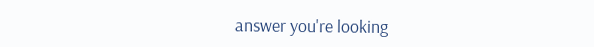answer you're looking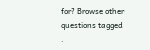for? Browse other questions tagged .